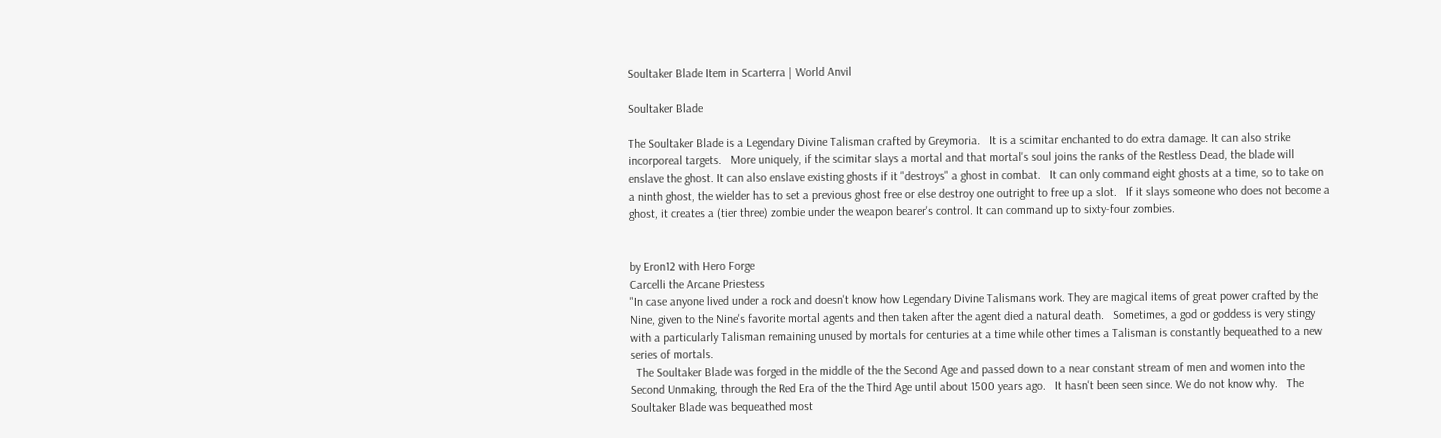Soultaker Blade Item in Scarterra | World Anvil

Soultaker Blade

The Soultaker Blade is a Legendary Divine Talisman crafted by Greymoria.   It is a scimitar enchanted to do extra damage. It can also strike incorporeal targets.   More uniquely, if the scimitar slays a mortal and that mortal's soul joins the ranks of the Restless Dead, the blade will enslave the ghost. It can also enslave existing ghosts if it "destroys" a ghost in combat.   It can only command eight ghosts at a time, so to take on a ninth ghost, the wielder has to set a previous ghost free or else destroy one outright to free up a slot.   If it slays someone who does not become a ghost, it creates a (tier three) zombie under the weapon bearer's control. It can command up to sixty-four zombies.


by Eron12 with Hero Forge
Carcelli the Arcane Priestess
"In case anyone lived under a rock and doesn't know how Legendary Divine Talismans work. They are magical items of great power crafted by the Nine, given to the Nine's favorite mortal agents and then taken after the agent died a natural death.   Sometimes, a god or goddess is very stingy with a particularly Talisman remaining unused by mortals for centuries at a time while other times a Talisman is constantly bequeathed to a new series of mortals.
  The Soultaker Blade was forged in the middle of the the Second Age and passed down to a near constant stream of men and women into the Second Unmaking, through the Red Era of the the Third Age until about 1500 years ago.   It hasn't been seen since. We do not know why.   The Soultaker Blade was bequeathed most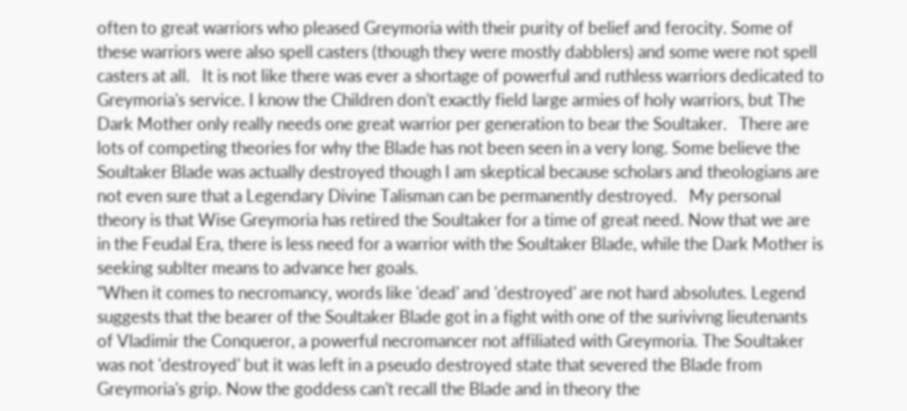often to great warriors who pleased Greymoria with their purity of belief and ferocity. Some of these warriors were also spell casters (though they were mostly dabblers) and some were not spell casters at all.   It is not like there was ever a shortage of powerful and ruthless warriors dedicated to Greymoria's service. I know the Children don't exactly field large armies of holy warriors, but The Dark Mother only really needs one great warrior per generation to bear the Soultaker.   There are lots of competing theories for why the Blade has not been seen in a very long. Some believe the Soultaker Blade was actually destroyed though I am skeptical because scholars and theologians are not even sure that a Legendary Divine Talisman can be permanently destroyed.   My personal theory is that Wise Greymoria has retired the Soultaker for a time of great need. Now that we are in the Feudal Era, there is less need for a warrior with the Soultaker Blade, while the Dark Mother is seeking sublter means to advance her goals.
"When it comes to necromancy, words like 'dead' and 'destroyed' are not hard absolutes. Legend suggests that the bearer of the Soultaker Blade got in a fight with one of the surivivng lieutenants of Vladimir the Conqueror, a powerful necromancer not affiliated with Greymoria. The Soultaker was not 'destroyed' but it was left in a pseudo destroyed state that severed the Blade from Greymoria's grip. Now the goddess can't recall the Blade and in theory the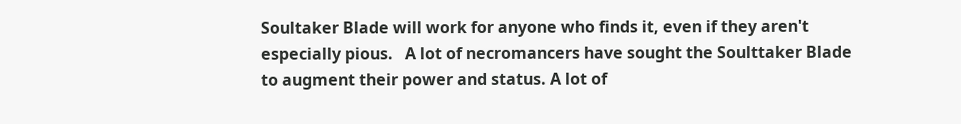Soultaker Blade will work for anyone who finds it, even if they aren't especially pious.   A lot of necromancers have sought the Soulttaker Blade to augment their power and status. A lot of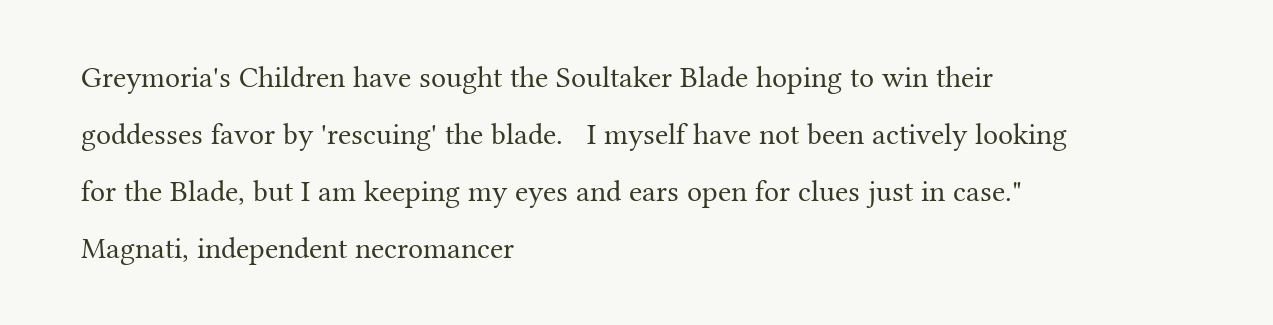Greymoria's Children have sought the Soultaker Blade hoping to win their goddesses favor by 'rescuing' the blade.   I myself have not been actively looking for the Blade, but I am keeping my eyes and ears open for clues just in case."   Magnati, independent necromancer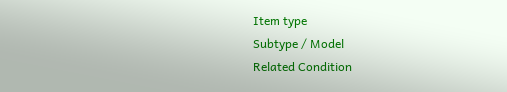Item type
Subtype / Model
Related Condition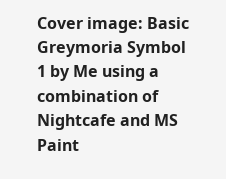Cover image: Basic Greymoria Symbol 1 by Me using a combination of Nightcafe and MS Paint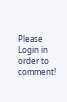Please Login in order to comment!